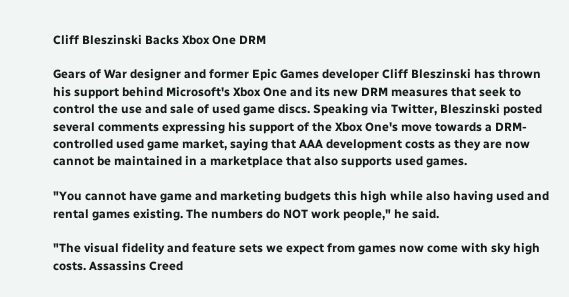Cliff Bleszinski Backs Xbox One DRM

Gears of War designer and former Epic Games developer Cliff Bleszinski has thrown his support behind Microsoft's Xbox One and its new DRM measures that seek to control the use and sale of used game discs. Speaking via Twitter, Bleszinski posted several comments expressing his support of the Xbox One's move towards a DRM-controlled used game market, saying that AAA development costs as they are now cannot be maintained in a marketplace that also supports used games.

"You cannot have game and marketing budgets this high while also having used and rental games existing. The numbers do NOT work people," he said.

"The visual fidelity and feature sets we expect from games now come with sky high costs. Assassins Creed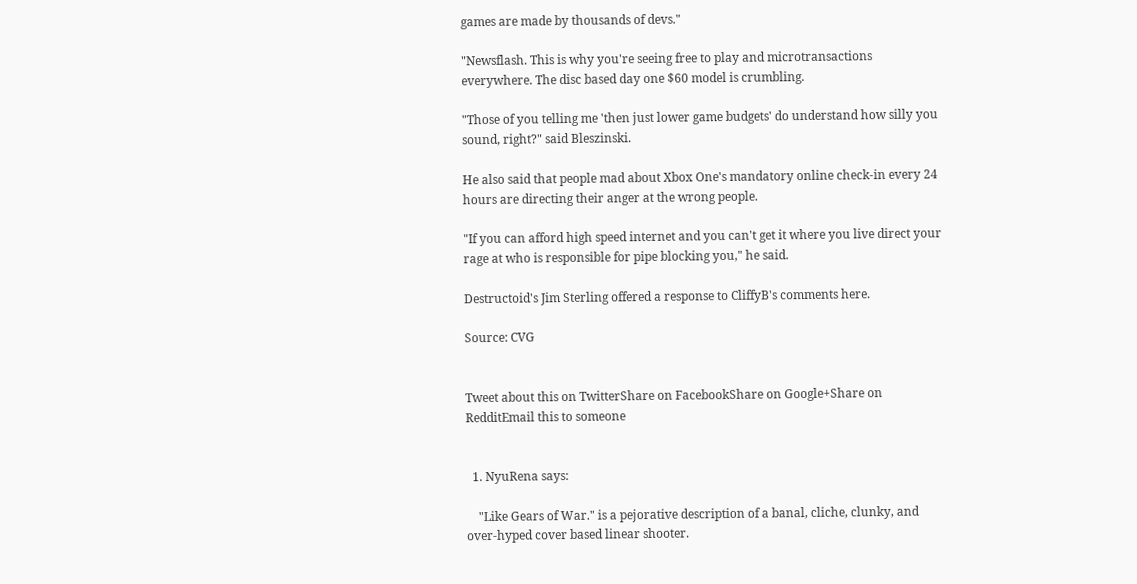games are made by thousands of devs."

"Newsflash. This is why you're seeing free to play and microtransactions everywhere. The disc based day one $60 model is crumbling.

"Those of you telling me 'then just lower game budgets' do understand how silly you sound, right?" said Bleszinski.

He also said that people mad about Xbox One's mandatory online check-in every 24 hours are directing their anger at the wrong people.

"If you can afford high speed internet and you can't get it where you live direct your rage at who is responsible for pipe blocking you," he said.

Destructoid's Jim Sterling offered a response to CliffyB's comments here.

Source: CVG


Tweet about this on TwitterShare on FacebookShare on Google+Share on RedditEmail this to someone


  1. NyuRena says:

    "Like Gears of War." is a pejorative description of a banal, cliche, clunky, and over-hyped cover based linear shooter.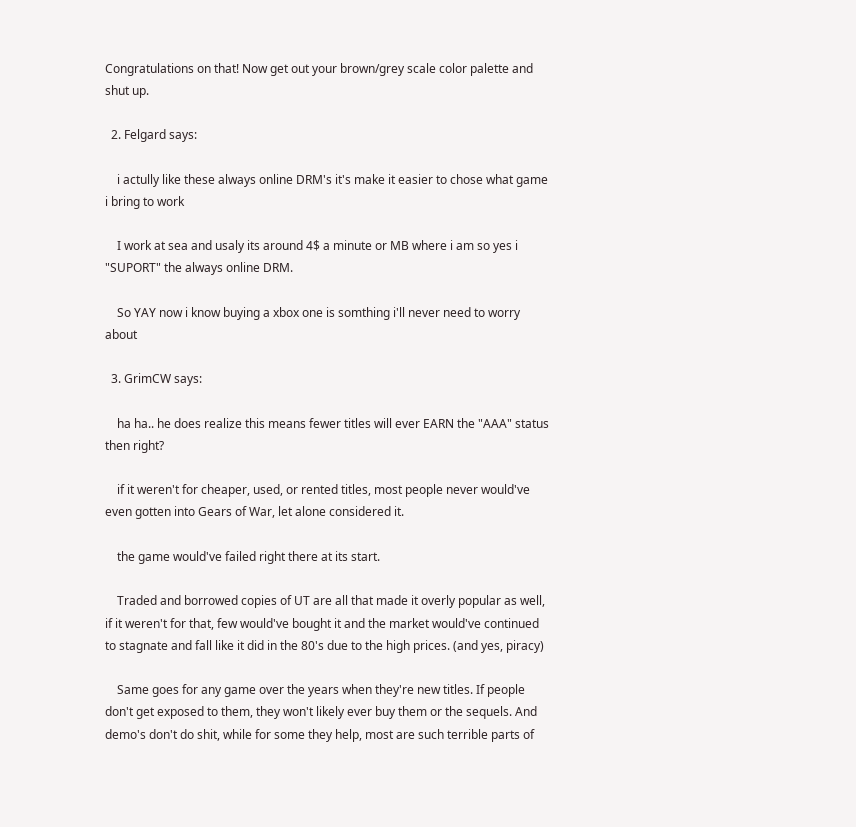Congratulations on that! Now get out your brown/grey scale color palette and shut up.

  2. Felgard says:

    i actully like these always online DRM's it's make it easier to chose what game i bring to work

    I work at sea and usaly its around 4$ a minute or MB where i am so yes i "SUPORT" the always online DRM.

    So YAY now i know buying a xbox one is somthing i'll never need to worry about

  3. GrimCW says:

    ha ha.. he does realize this means fewer titles will ever EARN the "AAA" status then right?

    if it weren't for cheaper, used, or rented titles, most people never would've even gotten into Gears of War, let alone considered it.

    the game would've failed right there at its start.

    Traded and borrowed copies of UT are all that made it overly popular as well, if it weren't for that, few would've bought it and the market would've continued to stagnate and fall like it did in the 80's due to the high prices. (and yes, piracy)

    Same goes for any game over the years when they're new titles. If people don't get exposed to them, they won't likely ever buy them or the sequels. And demo's don't do shit, while for some they help, most are such terrible parts of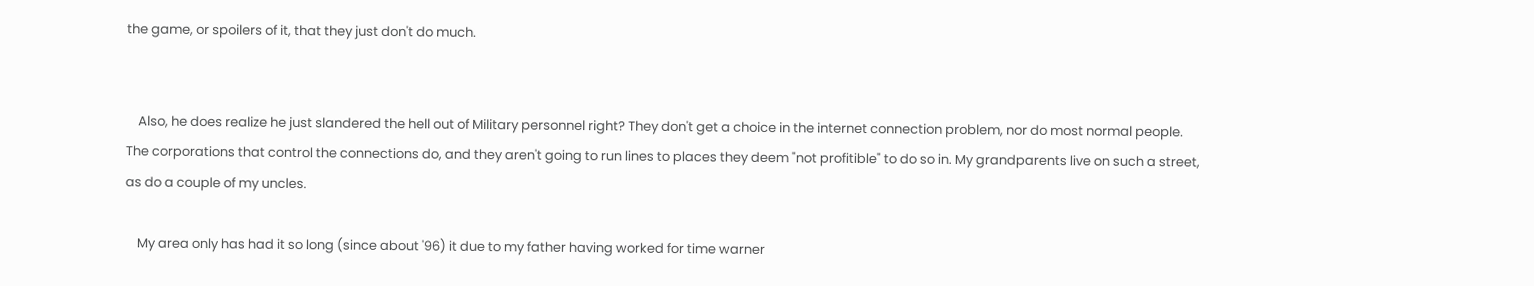the game, or spoilers of it, that they just don't do much.


    Also, he does realize he just slandered the hell out of Military personnel right? They don't get a choice in the internet connection problem, nor do most normal people. The corporations that control the connections do, and they aren't going to run lines to places they deem "not profitible" to do so in. My grandparents live on such a street, as do a couple of my uncles.

    My area only has had it so long (since about '96) it due to my father having worked for time warner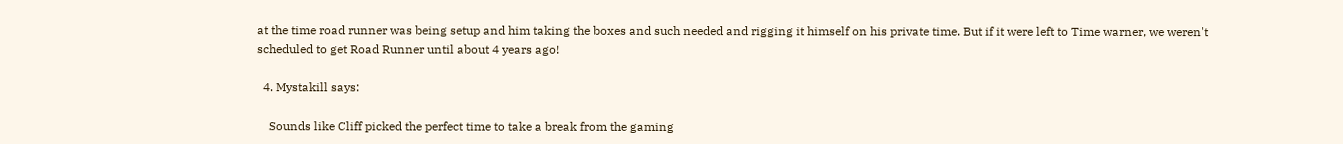at the time road runner was being setup and him taking the boxes and such needed and rigging it himself on his private time. But if it were left to Time warner, we weren't scheduled to get Road Runner until about 4 years ago!

  4. Mystakill says:

    Sounds like Cliff picked the perfect time to take a break from the gaming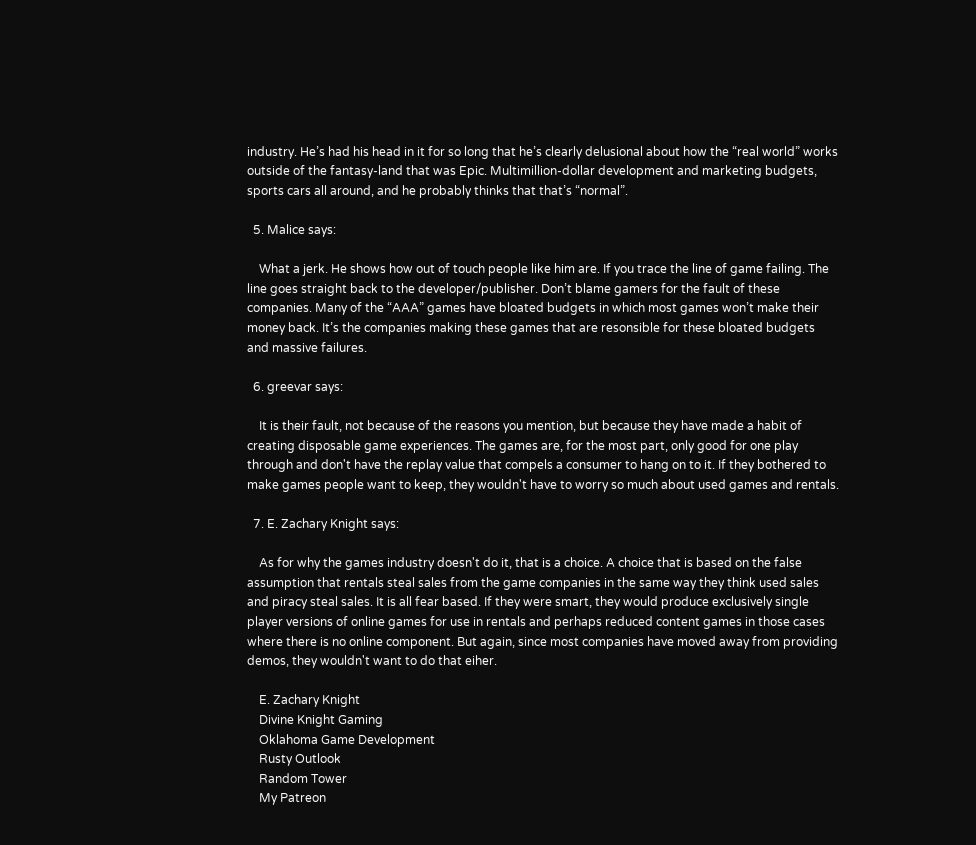industry. He’s had his head in it for so long that he’s clearly delusional about how the “real world” works outside of the fantasy-land that was Epic. Multimillion-dollar development and marketing budgets, sports cars all around, and he probably thinks that that’s “normal”.

  5. Malice says:

    What a jerk. He shows how out of touch people like him are. If you trace the line of game failing. The line goes straight back to the developer/publisher. Don’t blame gamers for the fault of these companies. Many of the “AAA” games have bloated budgets in which most games won’t make their money back. It’s the companies making these games that are resonsible for these bloated budgets and massive failures.

  6. greevar says:

    It is their fault, not because of the reasons you mention, but because they have made a habit of creating disposable game experiences. The games are, for the most part, only good for one play through and don't have the replay value that compels a consumer to hang on to it. If they bothered to make games people want to keep, they wouldn't have to worry so much about used games and rentals.

  7. E. Zachary Knight says:

    As for why the games industry doesn't do it, that is a choice. A choice that is based on the false assumption that rentals steal sales from the game companies in the same way they think used sales and piracy steal sales. It is all fear based. If they were smart, they would produce exclusively single player versions of online games for use in rentals and perhaps reduced content games in those cases where there is no online component. But again, since most companies have moved away from providing demos, they wouldn't want to do that eiher.

    E. Zachary Knight
    Divine Knight Gaming
    Oklahoma Game Development
    Rusty Outlook
    Random Tower
    My Patreon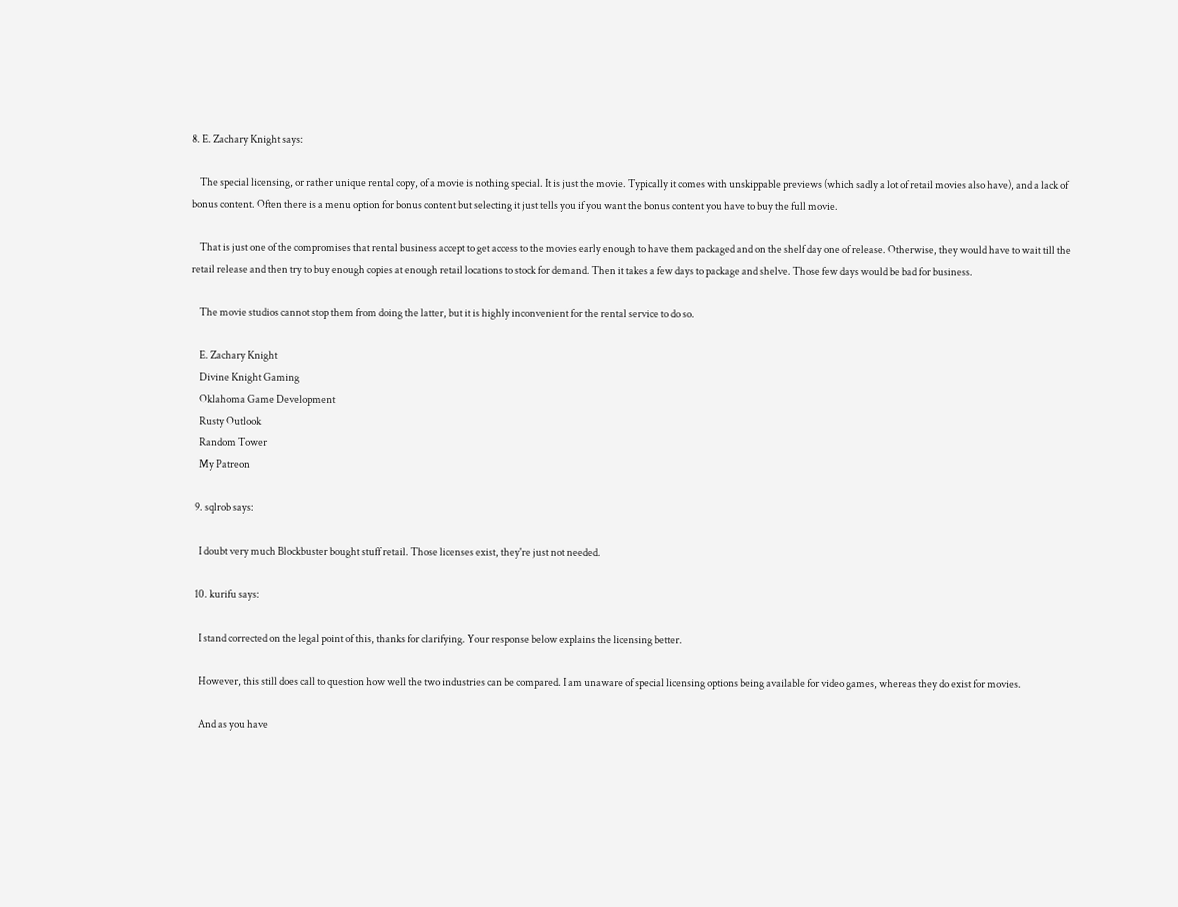8. E. Zachary Knight says:

    The special licensing, or rather unique rental copy, of a movie is nothing special. It is just the movie. Typically it comes with unskippable previews (which sadly a lot of retail movies also have), and a lack of bonus content. Often there is a menu option for bonus content but selecting it just tells you if you want the bonus content you have to buy the full movie.

    That is just one of the compromises that rental business accept to get access to the movies early enough to have them packaged and on the shelf day one of release. Otherwise, they would have to wait till the retail release and then try to buy enough copies at enough retail locations to stock for demand. Then it takes a few days to package and shelve. Those few days would be bad for business.

    The movie studios cannot stop them from doing the latter, but it is highly inconvenient for the rental service to do so.

    E. Zachary Knight
    Divine Knight Gaming
    Oklahoma Game Development
    Rusty Outlook
    Random Tower
    My Patreon

  9. sqlrob says:

    I doubt very much Blockbuster bought stuff retail. Those licenses exist, they're just not needed.

  10. kurifu says:

    I stand corrected on the legal point of this, thanks for clarifying. Your response below explains the licensing better.

    However, this still does call to question how well the two industries can be compared. I am unaware of special licensing options being available for video games, whereas they do exist for movies.

    And as you have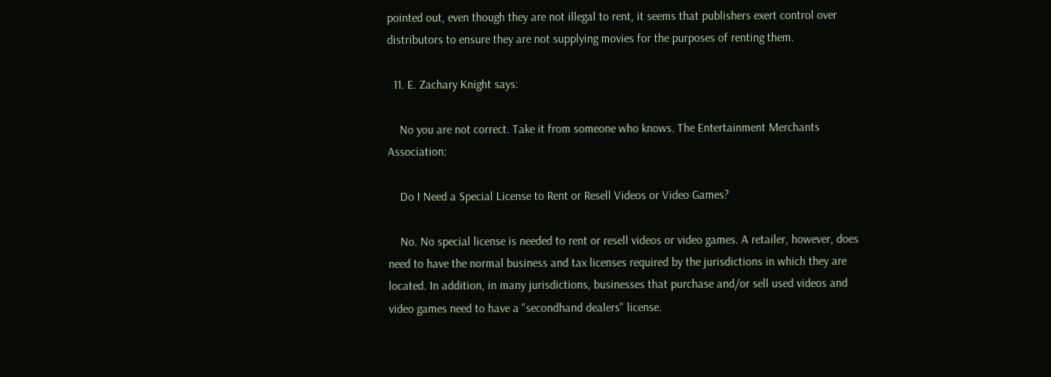pointed out, even though they are not illegal to rent, it seems that publishers exert control over distributors to ensure they are not supplying movies for the purposes of renting them.

  11. E. Zachary Knight says:

    No you are not correct. Take it from someone who knows. The Entertainment Merchants Association:

    Do I Need a Special License to Rent or Resell Videos or Video Games?

    No. No special license is needed to rent or resell videos or video games. A retailer, however, does need to have the normal business and tax licenses required by the jurisdictions in which they are located. In addition, in many jurisdictions, businesses that purchase and/or sell used videos and video games need to have a "secondhand dealers" license.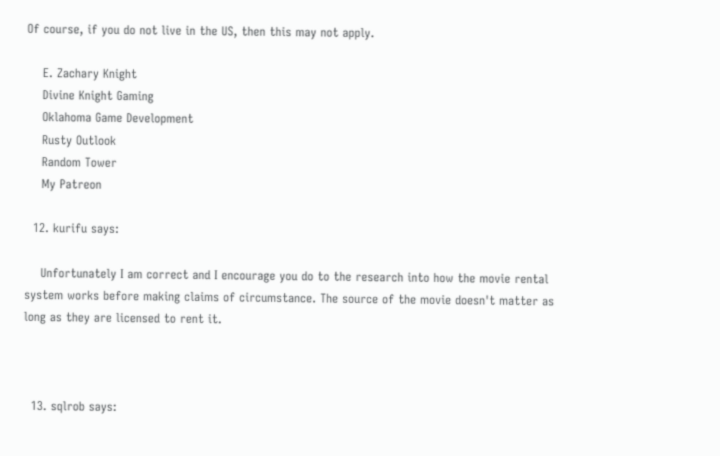Of course, if you do not live in the US, then this may not apply.

    E. Zachary Knight
    Divine Knight Gaming
    Oklahoma Game Development
    Rusty Outlook
    Random Tower
    My Patreon

  12. kurifu says:

    Unfortunately I am correct and I encourage you do to the research into how the movie rental system works before making claims of circumstance. The source of the movie doesn't matter as long as they are licensed to rent it.



  13. sqlrob says: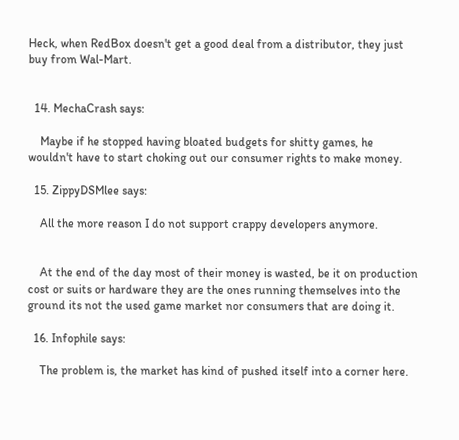Heck, when RedBox doesn't get a good deal from a distributor, they just buy from Wal-Mart.


  14. MechaCrash says:

    Maybe if he stopped having bloated budgets for shitty games, he wouldn't have to start choking out our consumer rights to make money.

  15. ZippyDSMlee says:

    All the more reason I do not support crappy developers anymore.


    At the end of the day most of their money is wasted, be it on production cost or suits or hardware they are the ones running themselves into the ground its not the used game market nor consumers that are doing it.

  16. Infophile says:

    The problem is, the market has kind of pushed itself into a corner here.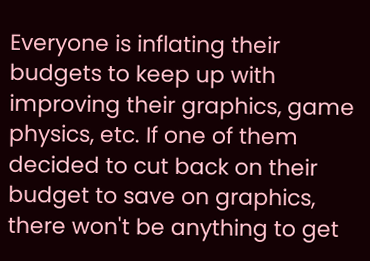Everyone is inflating their budgets to keep up with improving their graphics, game physics, etc. If one of them decided to cut back on their budget to save on graphics, there won't be anything to get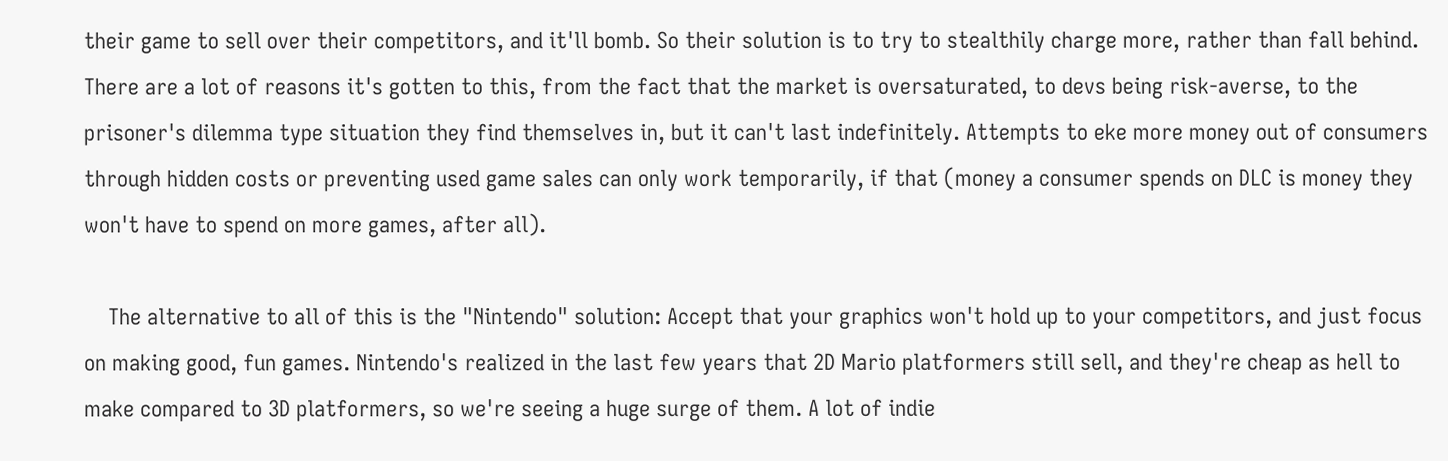their game to sell over their competitors, and it'll bomb. So their solution is to try to stealthily charge more, rather than fall behind. There are a lot of reasons it's gotten to this, from the fact that the market is oversaturated, to devs being risk-averse, to the prisoner's dilemma type situation they find themselves in, but it can't last indefinitely. Attempts to eke more money out of consumers through hidden costs or preventing used game sales can only work temporarily, if that (money a consumer spends on DLC is money they won't have to spend on more games, after all).

    The alternative to all of this is the "Nintendo" solution: Accept that your graphics won't hold up to your competitors, and just focus on making good, fun games. Nintendo's realized in the last few years that 2D Mario platformers still sell, and they're cheap as hell to make compared to 3D platformers, so we're seeing a huge surge of them. A lot of indie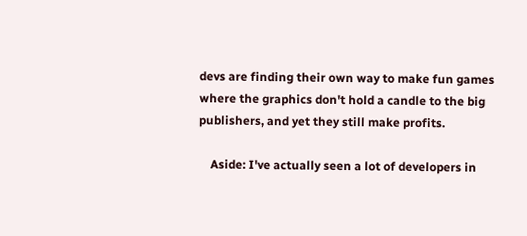devs are finding their own way to make fun games where the graphics don't hold a candle to the big publishers, and yet they still make profits.

    Aside: I've actually seen a lot of developers in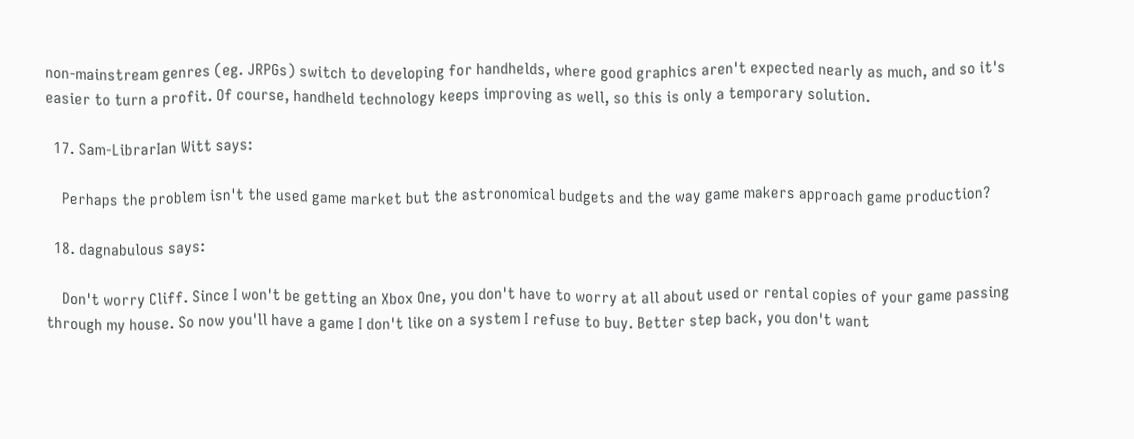non-mainstream genres (eg. JRPGs) switch to developing for handhelds, where good graphics aren't expected nearly as much, and so it's easier to turn a profit. Of course, handheld technology keeps improving as well, so this is only a temporary solution.

  17. Sam-LibrarIan Witt says:

    Perhaps the problem isn't the used game market but the astronomical budgets and the way game makers approach game production?

  18. dagnabulous says:

    Don't worry Cliff. Since I won't be getting an Xbox One, you don't have to worry at all about used or rental copies of your game passing through my house. So now you'll have a game I don't like on a system I refuse to buy. Better step back, you don't want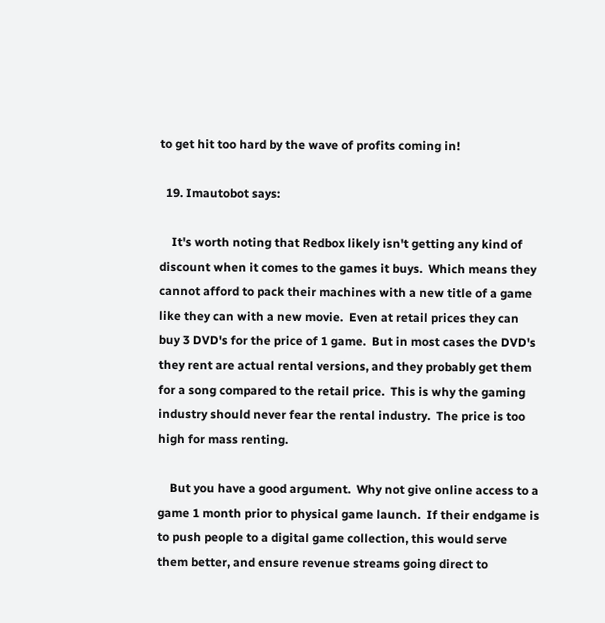to get hit too hard by the wave of profits coming in!

  19. Imautobot says:

    It's worth noting that Redbox likely isn't getting any kind of discount when it comes to the games it buys.  Which means they cannot afford to pack their machines with a new title of a game like they can with a new movie.  Even at retail prices they can buy 3 DVD's for the price of 1 game.  But in most cases the DVD's they rent are actual rental versions, and they probably get them for a song compared to the retail price.  This is why the gaming industry should never fear the rental industry.  The price is too high for mass renting.

    But you have a good argument.  Why not give online access to a game 1 month prior to physical game launch.  If their endgame is to push people to a digital game collection, this would serve them better, and ensure revenue streams going direct to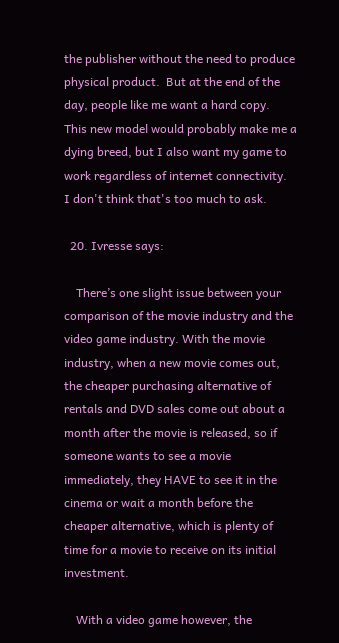the publisher without the need to produce physical product.  But at the end of the day, people like me want a hard copy.  This new model would probably make me a dying breed, but I also want my game to work regardless of internet connectivity.  I don't think that's too much to ask.

  20. Ivresse says:

    There’s one slight issue between your comparison of the movie industry and the video game industry. With the movie industry, when a new movie comes out, the cheaper purchasing alternative of rentals and DVD sales come out about a month after the movie is released, so if someone wants to see a movie immediately, they HAVE to see it in the cinema or wait a month before the cheaper alternative, which is plenty of time for a movie to receive on its initial investment.

    With a video game however, the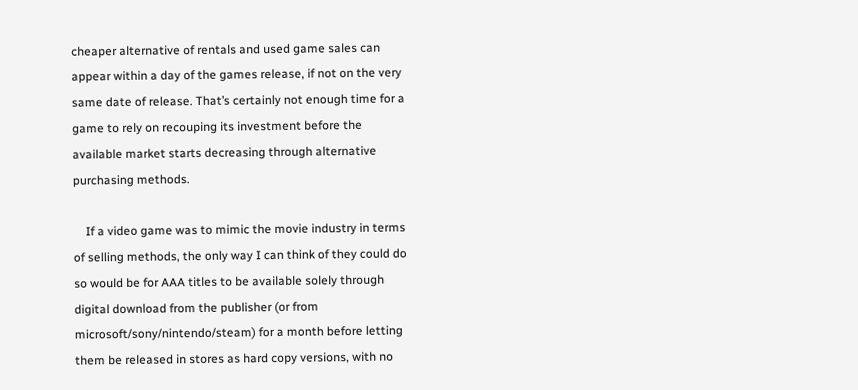cheaper alternative of rentals and used game sales can appear within a day of the games release, if not on the very same date of release. That’s certainly not enough time for a game to rely on recouping its investment before the available market starts decreasing through alternative purchasing methods.

    If a video game was to mimic the movie industry in terms of selling methods, the only way I can think of they could do so would be for AAA titles to be available solely through digital download from the publisher (or from microsoft/sony/nintendo/steam) for a month before letting them be released in stores as hard copy versions, with no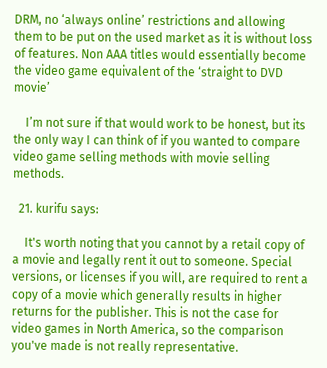DRM, no ‘always online’ restrictions and allowing them to be put on the used market as it is without loss of features. Non AAA titles would essentially become the video game equivalent of the ‘straight to DVD movie’

    I’m not sure if that would work to be honest, but its the only way I can think of if you wanted to compare video game selling methods with movie selling methods.

  21. kurifu says:

    It's worth noting that you cannot by a retail copy of a movie and legally rent it out to someone. Special versions, or licenses if you will, are required to rent a copy of a movie which generally results in higher returns for the publisher. This is not the case for video games in North America, so the comparison you've made is not really representative.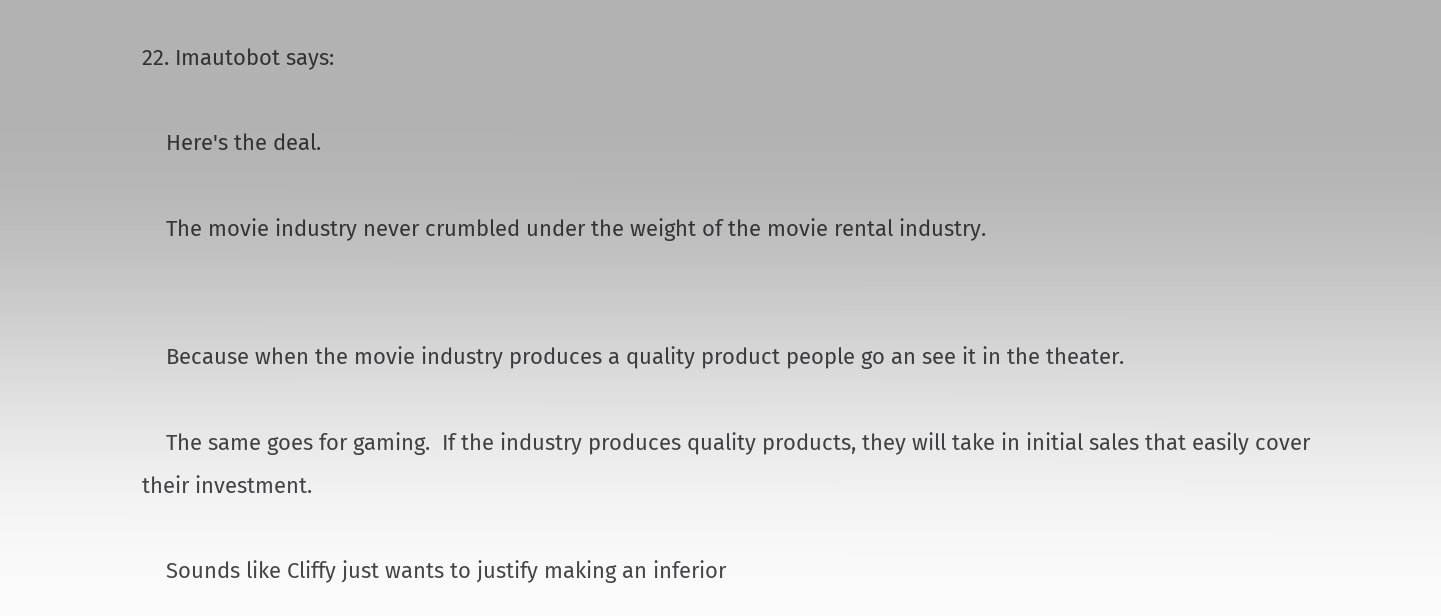22. Imautobot says:

    Here's the deal.

    The movie industry never crumbled under the weight of the movie rental industry.


    Because when the movie industry produces a quality product people go an see it in the theater.

    The same goes for gaming.  If the industry produces quality products, they will take in initial sales that easily cover their investment.

    Sounds like Cliffy just wants to justify making an inferior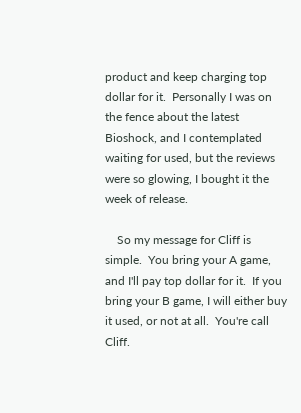product and keep charging top dollar for it.  Personally I was on the fence about the latest Bioshock, and I contemplated waiting for used, but the reviews were so glowing, I bought it the week of release.

    So my message for Cliff is simple.  You bring your A game, and I'll pay top dollar for it.  If you bring your B game, I will either buy it used, or not at all.  You're call Cliff.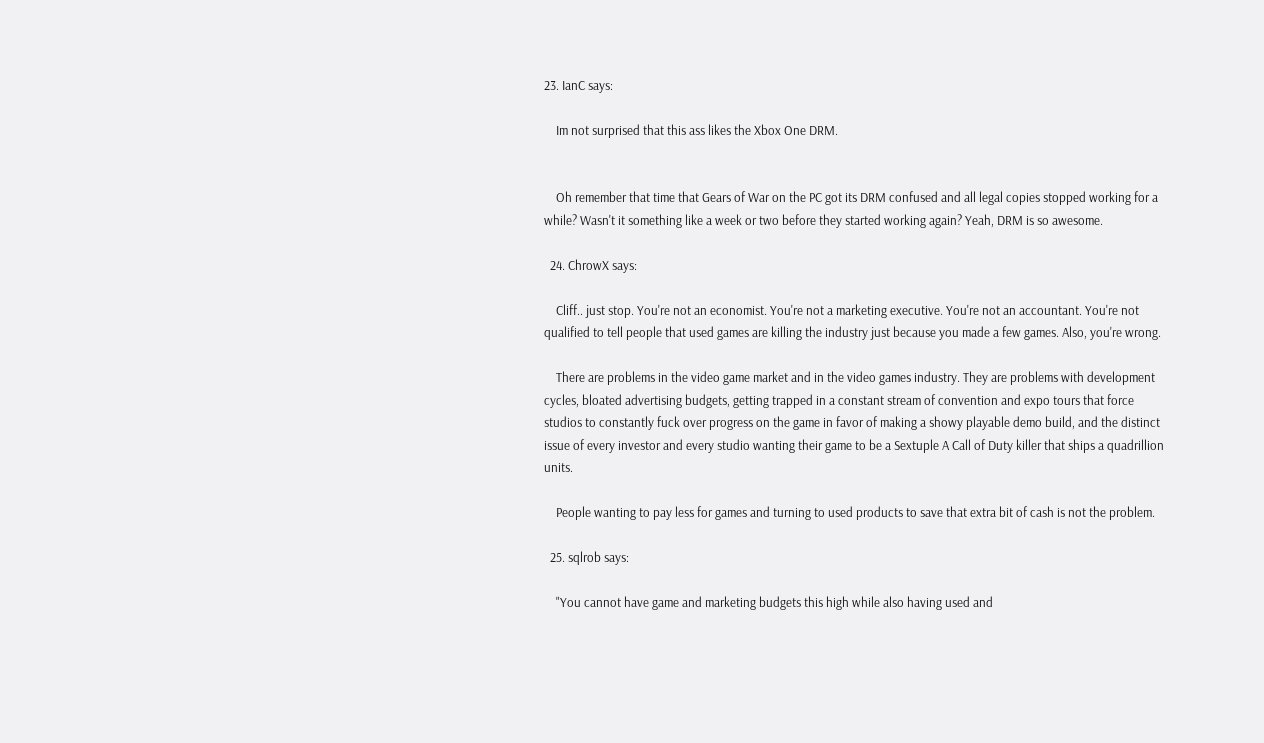23. IanC says:

    Im not surprised that this ass likes the Xbox One DRM.


    Oh remember that time that Gears of War on the PC got its DRM confused and all legal copies stopped working for a while? Wasn't it something like a week or two before they started working again? Yeah, DRM is so awesome.

  24. ChrowX says:

    Cliff.. just stop. You're not an economist. You're not a marketing executive. You're not an accountant. You're not qualified to tell people that used games are killing the industry just because you made a few games. Also, you're wrong.

    There are problems in the video game market and in the video games industry. They are problems with development cycles, bloated advertising budgets, getting trapped in a constant stream of convention and expo tours that force studios to constantly fuck over progress on the game in favor of making a showy playable demo build, and the distinct issue of every investor and every studio wanting their game to be a Sextuple A Call of Duty killer that ships a quadrillion units.

    People wanting to pay less for games and turning to used products to save that extra bit of cash is not the problem.

  25. sqlrob says:

    "You cannot have game and marketing budgets this high while also having used and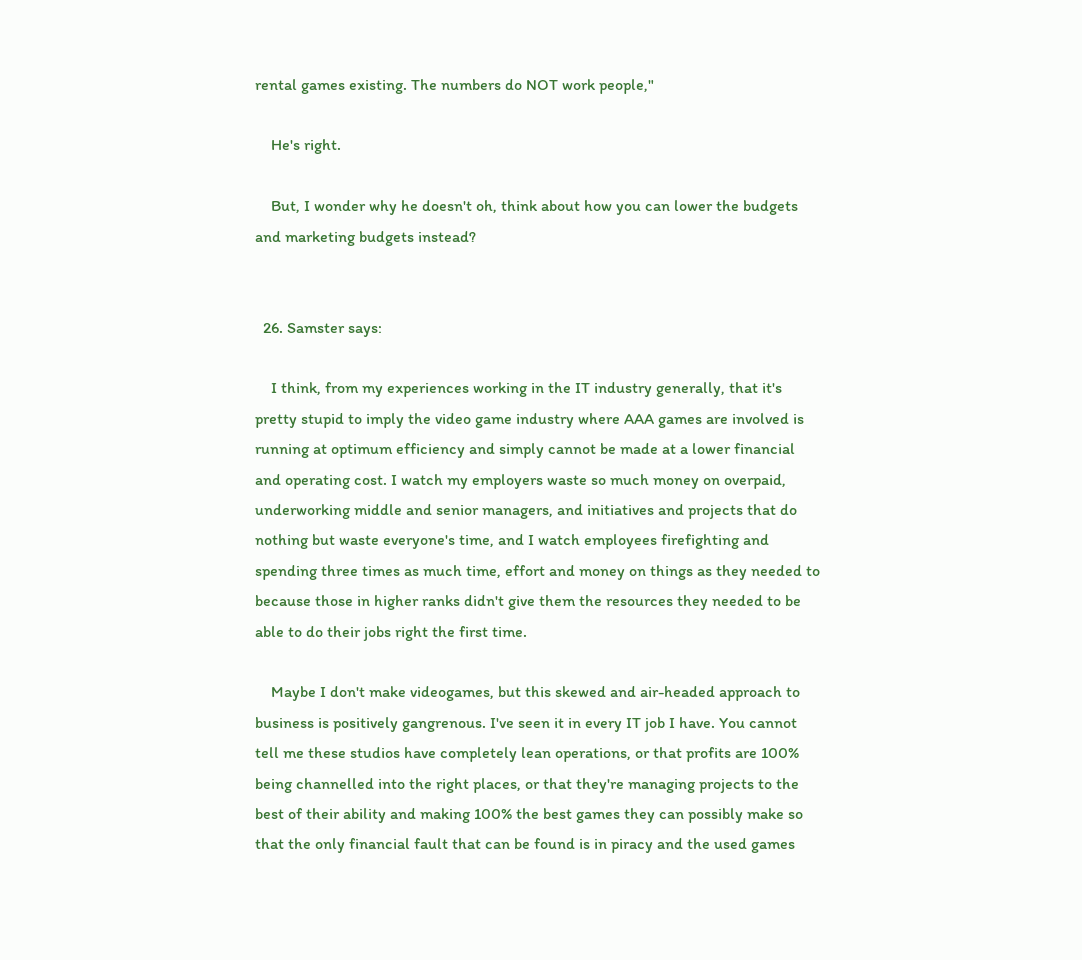rental games existing. The numbers do NOT work people,"

    He's right.

    But, I wonder why he doesn't oh, think about how you can lower the budgets and marketing budgets instead?


  26. Samster says:

    I think, from my experiences working in the IT industry generally, that it's pretty stupid to imply the video game industry where AAA games are involved is running at optimum efficiency and simply cannot be made at a lower financial and operating cost. I watch my employers waste so much money on overpaid, underworking middle and senior managers, and initiatives and projects that do nothing but waste everyone's time, and I watch employees firefighting and spending three times as much time, effort and money on things as they needed to because those in higher ranks didn't give them the resources they needed to be able to do their jobs right the first time.

    Maybe I don't make videogames, but this skewed and air-headed approach to business is positively gangrenous. I've seen it in every IT job I have. You cannot tell me these studios have completely lean operations, or that profits are 100% being channelled into the right places, or that they're managing projects to the best of their ability and making 100% the best games they can possibly make so that the only financial fault that can be found is in piracy and the used games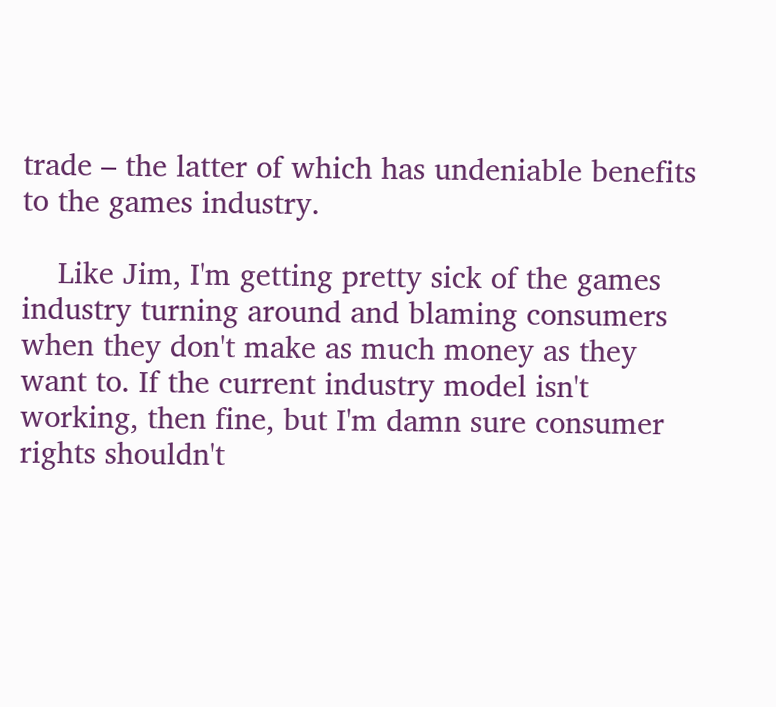trade – the latter of which has undeniable benefits to the games industry.

    Like Jim, I'm getting pretty sick of the games industry turning around and blaming consumers when they don't make as much money as they want to. If the current industry model isn't working, then fine, but I'm damn sure consumer rights shouldn't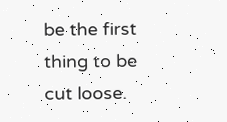be the first thing to be cut loose.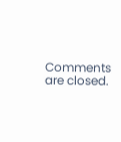Comments are closed.